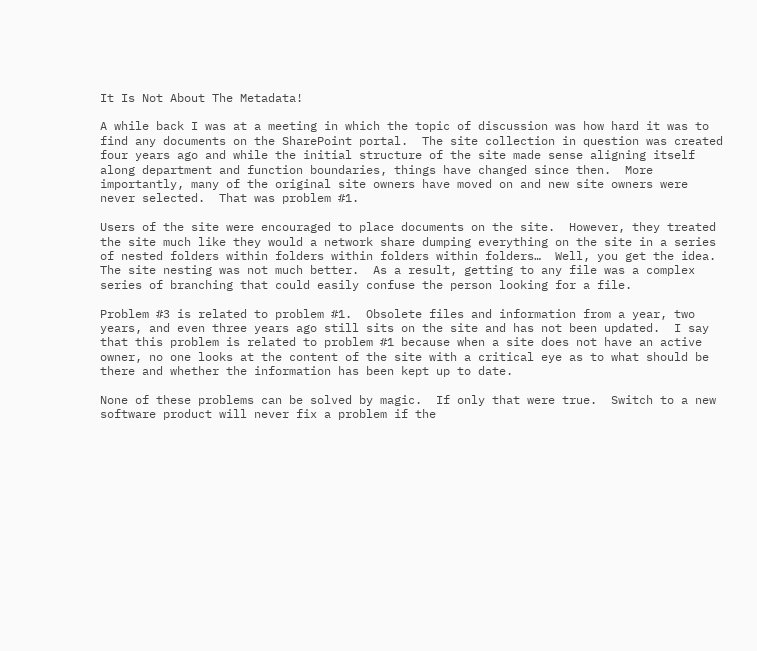It Is Not About The Metadata!

A while back I was at a meeting in which the topic of discussion was how hard it was to find any documents on the SharePoint portal.  The site collection in question was created four years ago and while the initial structure of the site made sense aligning itself along department and function boundaries, things have changed since then.  More importantly, many of the original site owners have moved on and new site owners were never selected.  That was problem #1.

Users of the site were encouraged to place documents on the site.  However, they treated the site much like they would a network share dumping everything on the site in a series of nested folders within folders within folders within folders…  Well, you get the idea.  The site nesting was not much better.  As a result, getting to any file was a complex series of branching that could easily confuse the person looking for a file.

Problem #3 is related to problem #1.  Obsolete files and information from a year, two years, and even three years ago still sits on the site and has not been updated.  I say that this problem is related to problem #1 because when a site does not have an active owner, no one looks at the content of the site with a critical eye as to what should be there and whether the information has been kept up to date.

None of these problems can be solved by magic.  If only that were true.  Switch to a new software product will never fix a problem if the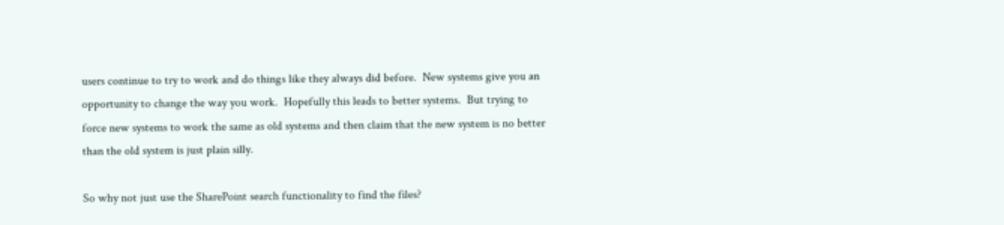users continue to try to work and do things like they always did before.  New systems give you an opportunity to change the way you work.  Hopefully this leads to better systems.  But trying to force new systems to work the same as old systems and then claim that the new system is no better than the old system is just plain silly.

So why not just use the SharePoint search functionality to find the files?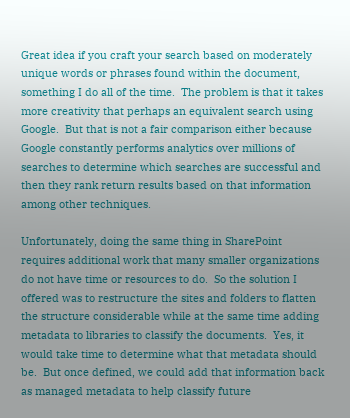Great idea if you craft your search based on moderately unique words or phrases found within the document, something I do all of the time.  The problem is that it takes more creativity that perhaps an equivalent search using Google.  But that is not a fair comparison either because Google constantly performs analytics over millions of searches to determine which searches are successful and then they rank return results based on that information among other techniques.

Unfortunately, doing the same thing in SharePoint requires additional work that many smaller organizations do not have time or resources to do.  So the solution I offered was to restructure the sites and folders to flatten the structure considerable while at the same time adding metadata to libraries to classify the documents.  Yes, it would take time to determine what that metadata should be.  But once defined, we could add that information back as managed metadata to help classify future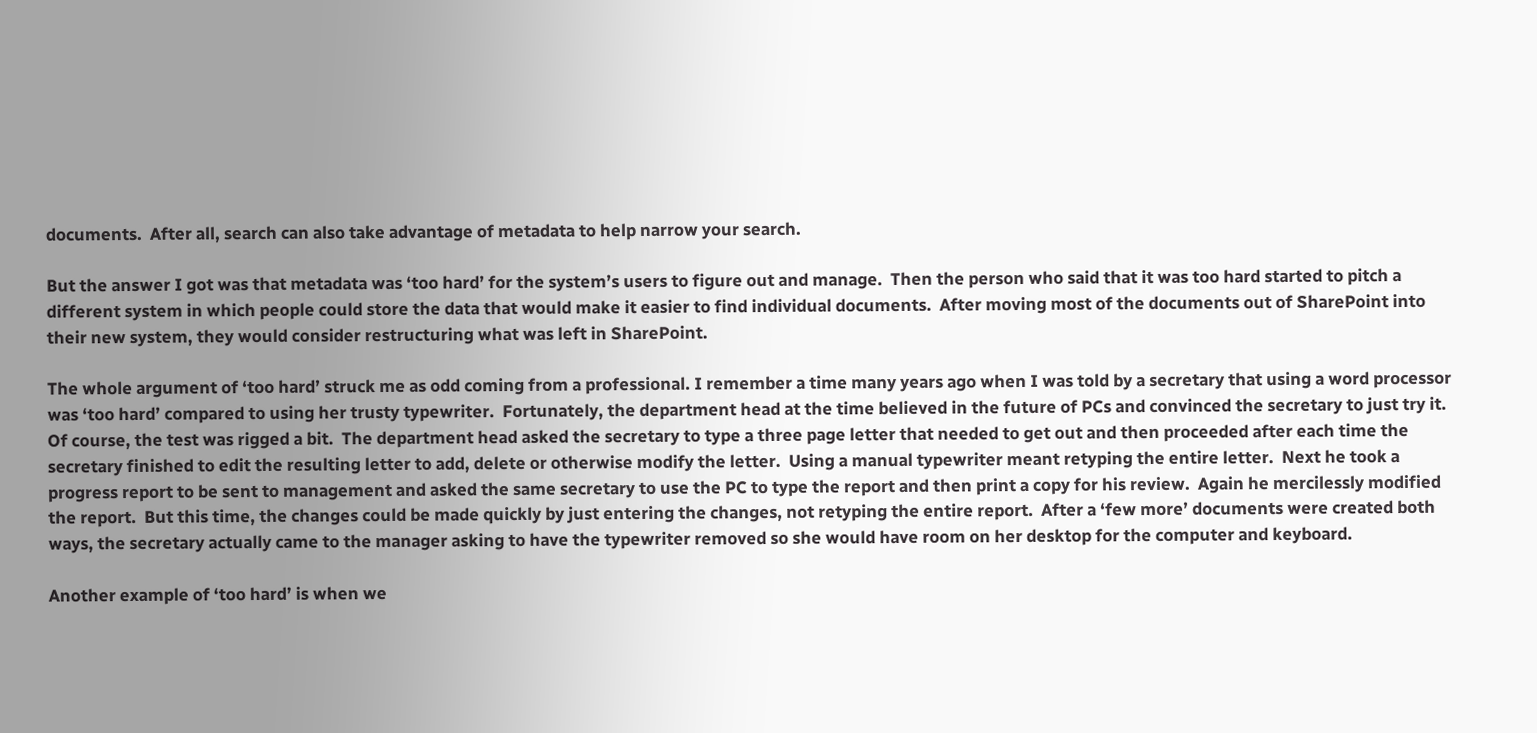documents.  After all, search can also take advantage of metadata to help narrow your search.

But the answer I got was that metadata was ‘too hard’ for the system’s users to figure out and manage.  Then the person who said that it was too hard started to pitch a different system in which people could store the data that would make it easier to find individual documents.  After moving most of the documents out of SharePoint into their new system, they would consider restructuring what was left in SharePoint.

The whole argument of ‘too hard’ struck me as odd coming from a professional. I remember a time many years ago when I was told by a secretary that using a word processor was ‘too hard’ compared to using her trusty typewriter.  Fortunately, the department head at the time believed in the future of PCs and convinced the secretary to just try it.  Of course, the test was rigged a bit.  The department head asked the secretary to type a three page letter that needed to get out and then proceeded after each time the secretary finished to edit the resulting letter to add, delete or otherwise modify the letter.  Using a manual typewriter meant retyping the entire letter.  Next he took a progress report to be sent to management and asked the same secretary to use the PC to type the report and then print a copy for his review.  Again he mercilessly modified the report.  But this time, the changes could be made quickly by just entering the changes, not retyping the entire report.  After a ‘few more’ documents were created both ways, the secretary actually came to the manager asking to have the typewriter removed so she would have room on her desktop for the computer and keyboard.

Another example of ‘too hard’ is when we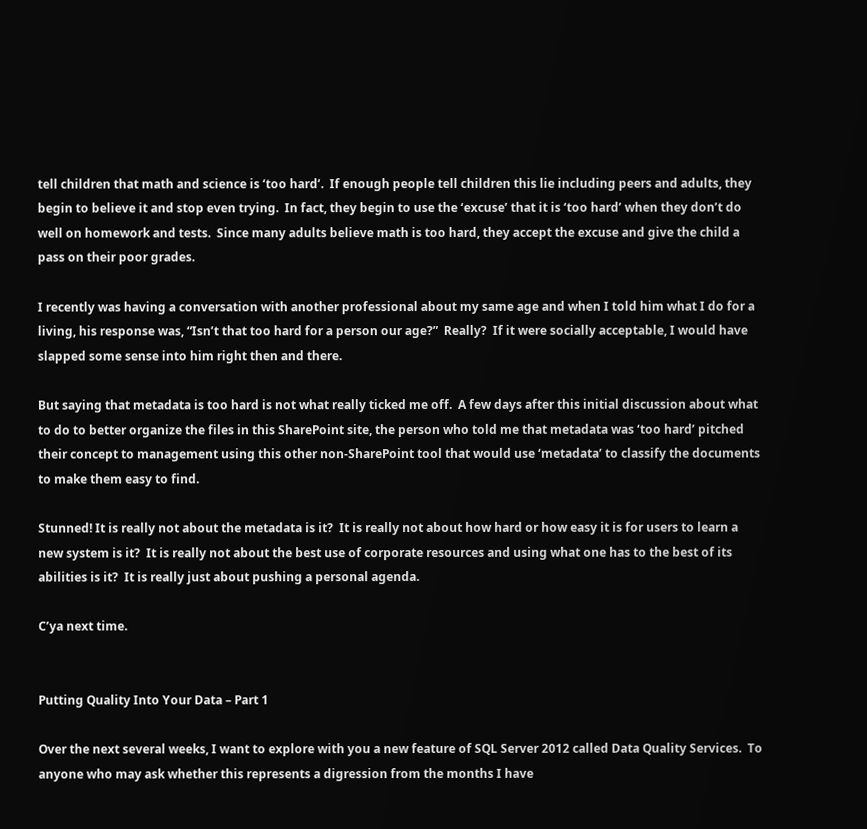tell children that math and science is ‘too hard’.  If enough people tell children this lie including peers and adults, they begin to believe it and stop even trying.  In fact, they begin to use the ‘excuse’ that it is ‘too hard’ when they don’t do well on homework and tests.  Since many adults believe math is too hard, they accept the excuse and give the child a pass on their poor grades.

I recently was having a conversation with another professional about my same age and when I told him what I do for a living, his response was, “Isn’t that too hard for a person our age?”  Really?  If it were socially acceptable, I would have slapped some sense into him right then and there.

But saying that metadata is too hard is not what really ticked me off.  A few days after this initial discussion about what to do to better organize the files in this SharePoint site, the person who told me that metadata was ‘too hard’ pitched their concept to management using this other non-SharePoint tool that would use ‘metadata’ to classify the documents to make them easy to find.

Stunned! It is really not about the metadata is it?  It is really not about how hard or how easy it is for users to learn a new system is it?  It is really not about the best use of corporate resources and using what one has to the best of its abilities is it?  It is really just about pushing a personal agenda.

C’ya next time.


Putting Quality Into Your Data – Part 1

Over the next several weeks, I want to explore with you a new feature of SQL Server 2012 called Data Quality Services.  To anyone who may ask whether this represents a digression from the months I have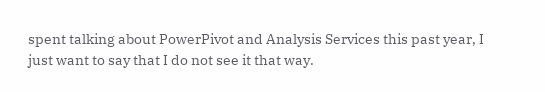spent talking about PowerPivot and Analysis Services this past year, I just want to say that I do not see it that way.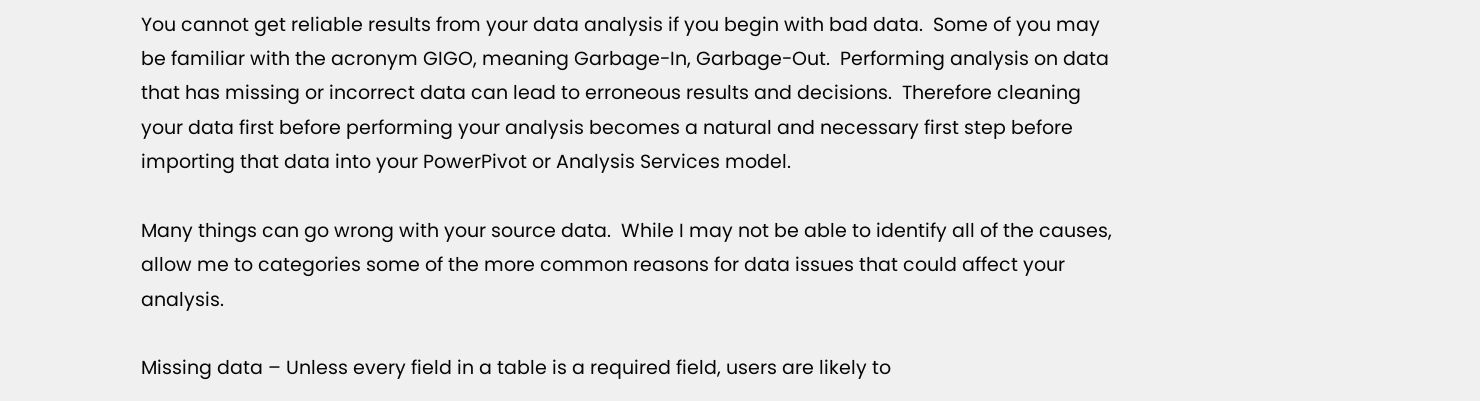You cannot get reliable results from your data analysis if you begin with bad data.  Some of you may be familiar with the acronym GIGO, meaning Garbage-In, Garbage-Out.  Performing analysis on data that has missing or incorrect data can lead to erroneous results and decisions.  Therefore cleaning your data first before performing your analysis becomes a natural and necessary first step before importing that data into your PowerPivot or Analysis Services model.

Many things can go wrong with your source data.  While I may not be able to identify all of the causes, allow me to categories some of the more common reasons for data issues that could affect your analysis.

Missing data – Unless every field in a table is a required field, users are likely to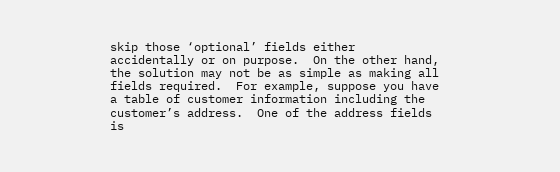skip those ‘optional’ fields either accidentally or on purpose.  On the other hand, the solution may not be as simple as making all fields required.  For example, suppose you have a table of customer information including the customer’s address.  One of the address fields is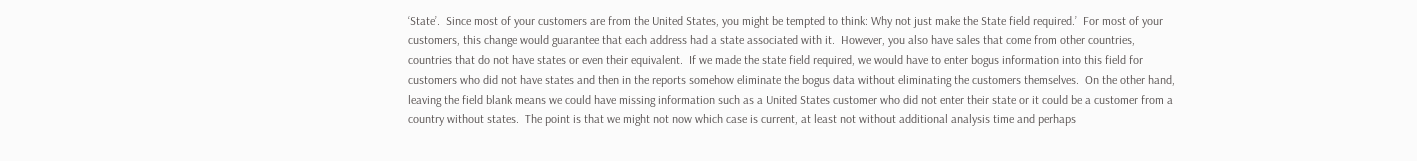‘State’.  Since most of your customers are from the United States, you might be tempted to think: Why not just make the State field required.’  For most of your customers, this change would guarantee that each address had a state associated with it.  However, you also have sales that come from other countries, countries that do not have states or even their equivalent.  If we made the state field required, we would have to enter bogus information into this field for customers who did not have states and then in the reports somehow eliminate the bogus data without eliminating the customers themselves.  On the other hand, leaving the field blank means we could have missing information such as a United States customer who did not enter their state or it could be a customer from a country without states.  The point is that we might not now which case is current, at least not without additional analysis time and perhaps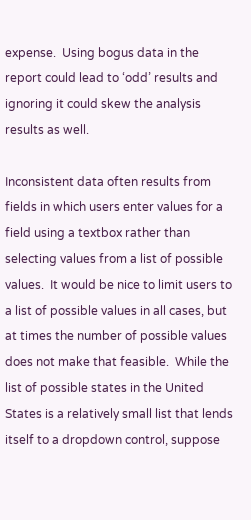expense.  Using bogus data in the report could lead to ‘odd’ results and ignoring it could skew the analysis results as well.

Inconsistent data often results from fields in which users enter values for a field using a textbox rather than selecting values from a list of possible values.  It would be nice to limit users to a list of possible values in all cases, but at times the number of possible values does not make that feasible.  While the list of possible states in the United States is a relatively small list that lends itself to a dropdown control, suppose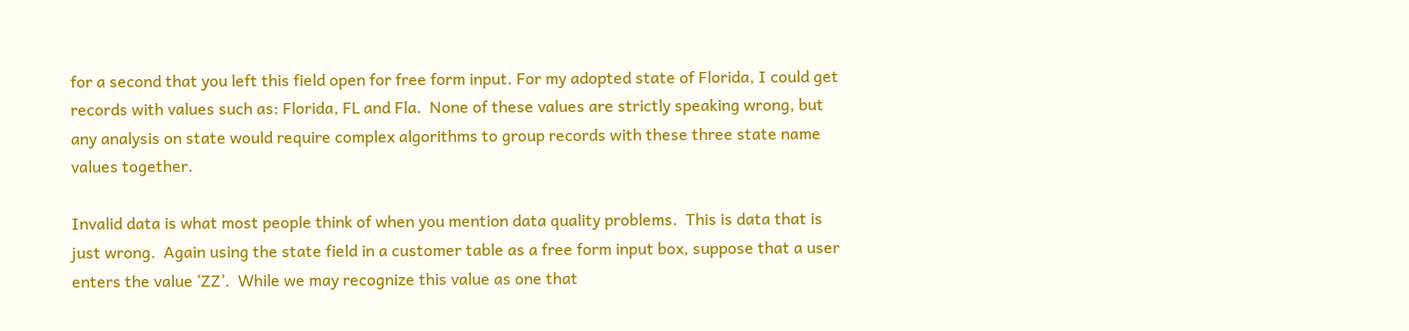for a second that you left this field open for free form input. For my adopted state of Florida, I could get records with values such as: Florida, FL and Fla.  None of these values are strictly speaking wrong, but any analysis on state would require complex algorithms to group records with these three state name values together.

Invalid data is what most people think of when you mention data quality problems.  This is data that is just wrong.  Again using the state field in a customer table as a free form input box, suppose that a user enters the value ‘ZZ’.  While we may recognize this value as one that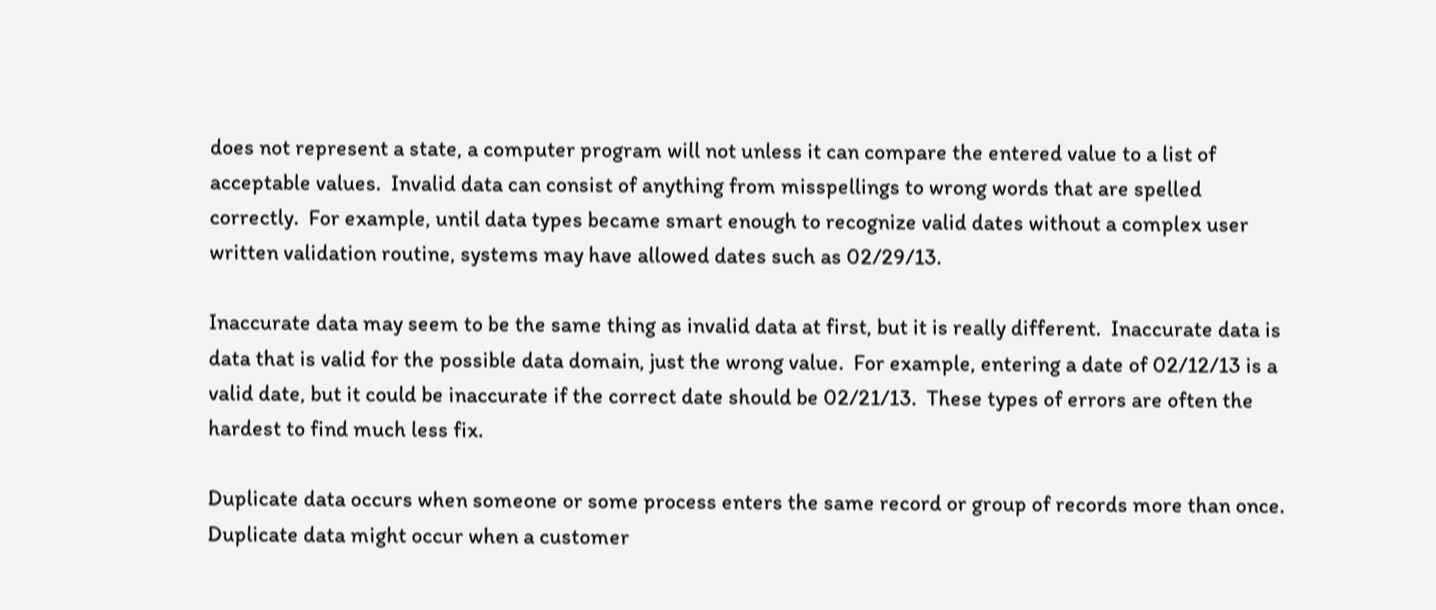does not represent a state, a computer program will not unless it can compare the entered value to a list of acceptable values.  Invalid data can consist of anything from misspellings to wrong words that are spelled correctly.  For example, until data types became smart enough to recognize valid dates without a complex user written validation routine, systems may have allowed dates such as 02/29/13.

Inaccurate data may seem to be the same thing as invalid data at first, but it is really different.  Inaccurate data is data that is valid for the possible data domain, just the wrong value.  For example, entering a date of 02/12/13 is a valid date, but it could be inaccurate if the correct date should be 02/21/13.  These types of errors are often the hardest to find much less fix.

Duplicate data occurs when someone or some process enters the same record or group of records more than once.  Duplicate data might occur when a customer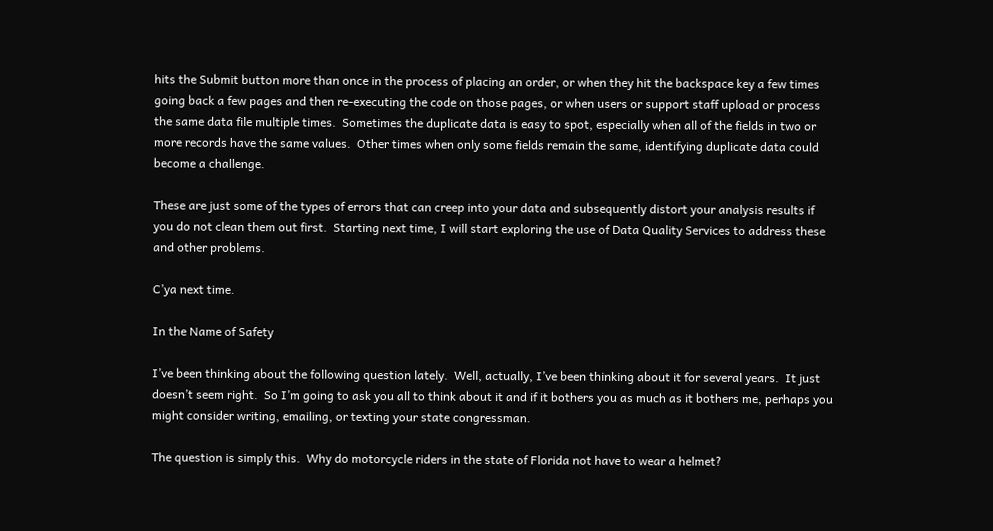hits the Submit button more than once in the process of placing an order, or when they hit the backspace key a few times going back a few pages and then re-executing the code on those pages, or when users or support staff upload or process the same data file multiple times.  Sometimes the duplicate data is easy to spot, especially when all of the fields in two or more records have the same values.  Other times when only some fields remain the same, identifying duplicate data could become a challenge.

These are just some of the types of errors that can creep into your data and subsequently distort your analysis results if you do not clean them out first.  Starting next time, I will start exploring the use of Data Quality Services to address these and other problems.

C’ya next time.

In the Name of Safety

I’ve been thinking about the following question lately.  Well, actually, I’ve been thinking about it for several years.  It just doesn’t seem right.  So I’m going to ask you all to think about it and if it bothers you as much as it bothers me, perhaps you might consider writing, emailing, or texting your state congressman.

The question is simply this.  Why do motorcycle riders in the state of Florida not have to wear a helmet?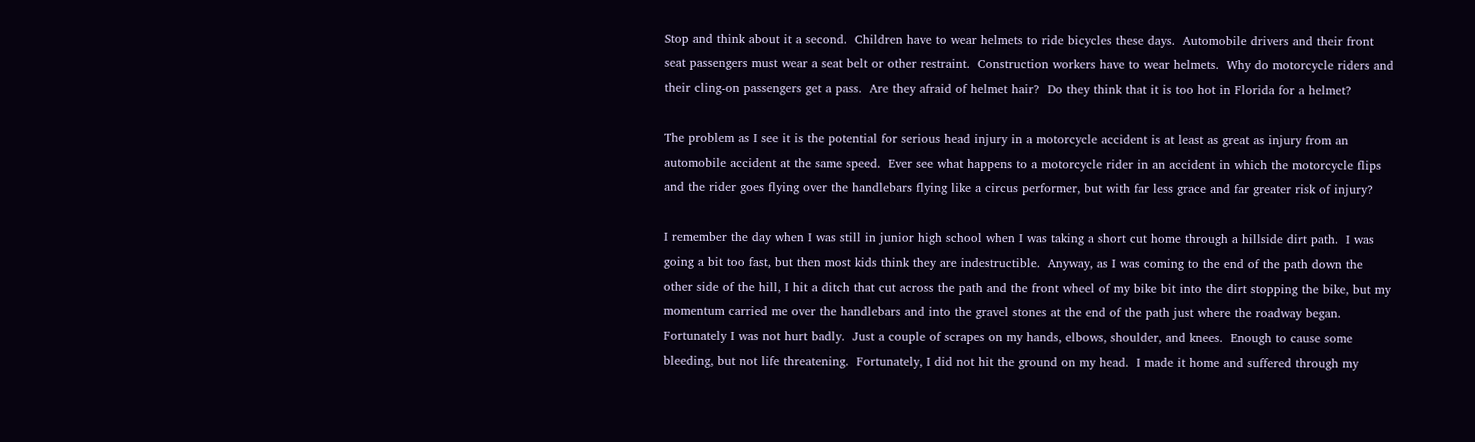Stop and think about it a second.  Children have to wear helmets to ride bicycles these days.  Automobile drivers and their front seat passengers must wear a seat belt or other restraint.  Construction workers have to wear helmets.  Why do motorcycle riders and their cling-on passengers get a pass.  Are they afraid of helmet hair?  Do they think that it is too hot in Florida for a helmet?

The problem as I see it is the potential for serious head injury in a motorcycle accident is at least as great as injury from an automobile accident at the same speed.  Ever see what happens to a motorcycle rider in an accident in which the motorcycle flips and the rider goes flying over the handlebars flying like a circus performer, but with far less grace and far greater risk of injury?

I remember the day when I was still in junior high school when I was taking a short cut home through a hillside dirt path.  I was going a bit too fast, but then most kids think they are indestructible.  Anyway, as I was coming to the end of the path down the other side of the hill, I hit a ditch that cut across the path and the front wheel of my bike bit into the dirt stopping the bike, but my momentum carried me over the handlebars and into the gravel stones at the end of the path just where the roadway began.  Fortunately I was not hurt badly.  Just a couple of scrapes on my hands, elbows, shoulder, and knees.  Enough to cause some bleeding, but not life threatening.  Fortunately, I did not hit the ground on my head.  I made it home and suffered through my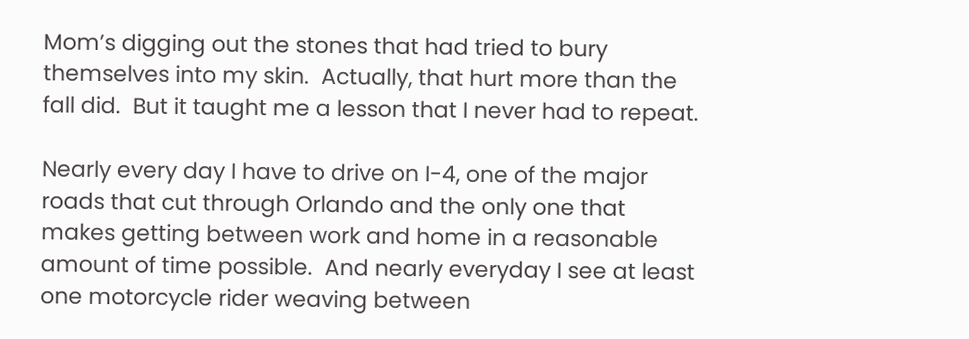Mom’s digging out the stones that had tried to bury themselves into my skin.  Actually, that hurt more than the fall did.  But it taught me a lesson that I never had to repeat.

Nearly every day I have to drive on I-4, one of the major roads that cut through Orlando and the only one that makes getting between work and home in a reasonable amount of time possible.  And nearly everyday I see at least one motorcycle rider weaving between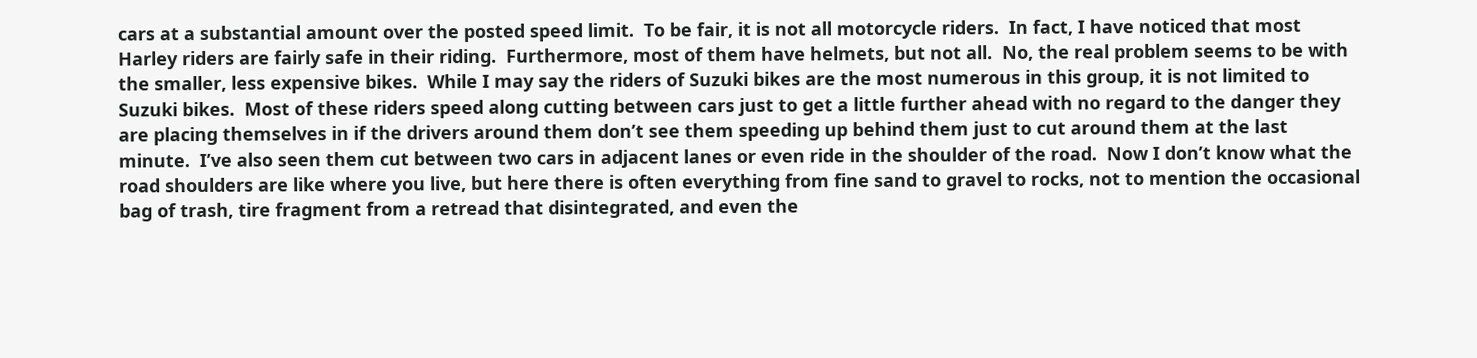cars at a substantial amount over the posted speed limit.  To be fair, it is not all motorcycle riders.  In fact, I have noticed that most Harley riders are fairly safe in their riding.  Furthermore, most of them have helmets, but not all.  No, the real problem seems to be with the smaller, less expensive bikes.  While I may say the riders of Suzuki bikes are the most numerous in this group, it is not limited to Suzuki bikes.  Most of these riders speed along cutting between cars just to get a little further ahead with no regard to the danger they are placing themselves in if the drivers around them don’t see them speeding up behind them just to cut around them at the last minute.  I’ve also seen them cut between two cars in adjacent lanes or even ride in the shoulder of the road.  Now I don’t know what the road shoulders are like where you live, but here there is often everything from fine sand to gravel to rocks, not to mention the occasional bag of trash, tire fragment from a retread that disintegrated, and even the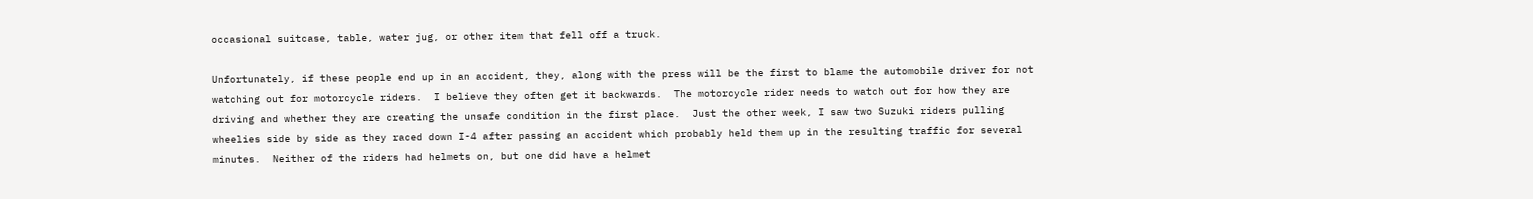occasional suitcase, table, water jug, or other item that fell off a truck.

Unfortunately, if these people end up in an accident, they, along with the press will be the first to blame the automobile driver for not watching out for motorcycle riders.  I believe they often get it backwards.  The motorcycle rider needs to watch out for how they are driving and whether they are creating the unsafe condition in the first place.  Just the other week, I saw two Suzuki riders pulling wheelies side by side as they raced down I-4 after passing an accident which probably held them up in the resulting traffic for several minutes.  Neither of the riders had helmets on, but one did have a helmet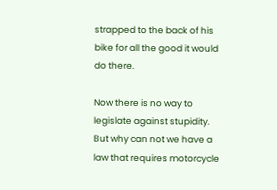strapped to the back of his bike for all the good it would do there.

Now there is no way to legislate against stupidity.  But why can not we have a law that requires motorcycle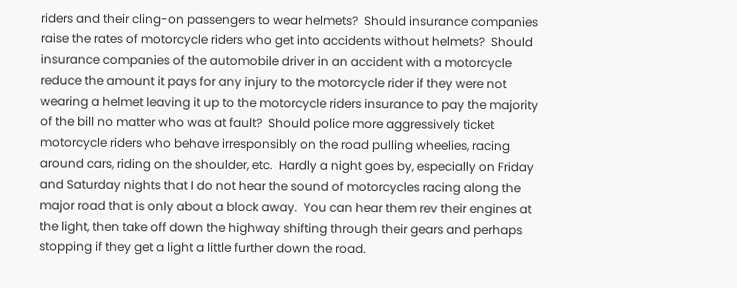riders and their cling-on passengers to wear helmets?  Should insurance companies raise the rates of motorcycle riders who get into accidents without helmets?  Should insurance companies of the automobile driver in an accident with a motorcycle reduce the amount it pays for any injury to the motorcycle rider if they were not wearing a helmet leaving it up to the motorcycle riders insurance to pay the majority of the bill no matter who was at fault?  Should police more aggressively ticket motorcycle riders who behave irresponsibly on the road pulling wheelies, racing around cars, riding on the shoulder, etc.  Hardly a night goes by, especially on Friday and Saturday nights that I do not hear the sound of motorcycles racing along the major road that is only about a block away.  You can hear them rev their engines at the light, then take off down the highway shifting through their gears and perhaps stopping if they get a light a little further down the road.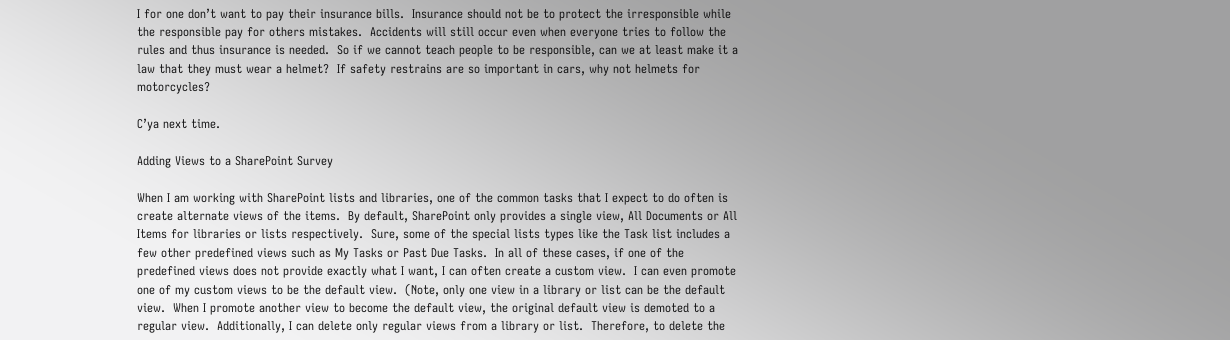I for one don’t want to pay their insurance bills.  Insurance should not be to protect the irresponsible while the responsible pay for others mistakes.  Accidents will still occur even when everyone tries to follow the rules and thus insurance is needed.  So if we cannot teach people to be responsible, can we at least make it a law that they must wear a helmet?  If safety restrains are so important in cars, why not helmets for motorcycles?

C’ya next time.

Adding Views to a SharePoint Survey

When I am working with SharePoint lists and libraries, one of the common tasks that I expect to do often is create alternate views of the items.  By default, SharePoint only provides a single view, All Documents or All Items for libraries or lists respectively.  Sure, some of the special lists types like the Task list includes a few other predefined views such as My Tasks or Past Due Tasks.  In all of these cases, if one of the predefined views does not provide exactly what I want, I can often create a custom view.  I can even promote one of my custom views to be the default view.  (Note, only one view in a library or list can be the default view.  When I promote another view to become the default view, the original default view is demoted to a regular view.  Additionally, I can delete only regular views from a library or list.  Therefore, to delete the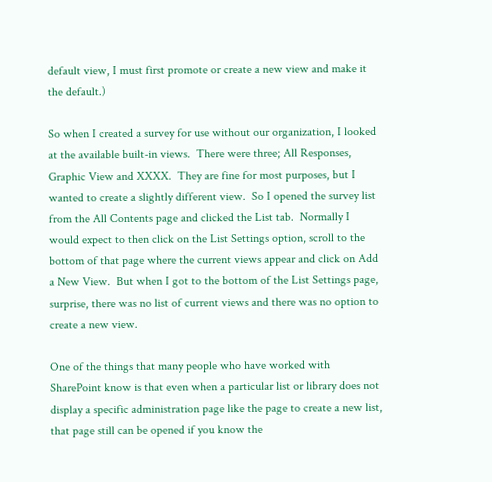default view, I must first promote or create a new view and make it the default.)

So when I created a survey for use without our organization, I looked at the available built-in views.  There were three; All Responses, Graphic View and XXXX.  They are fine for most purposes, but I wanted to create a slightly different view.  So I opened the survey list from the All Contents page and clicked the List tab.  Normally I would expect to then click on the List Settings option, scroll to the bottom of that page where the current views appear and click on Add a New View.  But when I got to the bottom of the List Settings page, surprise, there was no list of current views and there was no option to create a new view.

One of the things that many people who have worked with SharePoint know is that even when a particular list or library does not display a specific administration page like the page to create a new list, that page still can be opened if you know the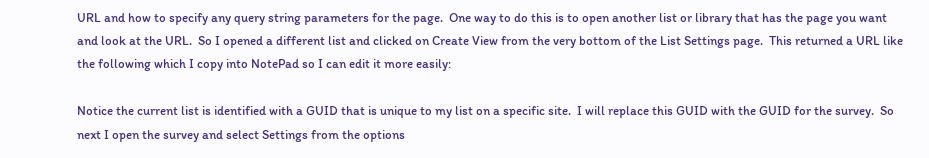URL and how to specify any query string parameters for the page.  One way to do this is to open another list or library that has the page you want and look at the URL.  So I opened a different list and clicked on Create View from the very bottom of the List Settings page.  This returned a URL like the following which I copy into NotePad so I can edit it more easily:

Notice the current list is identified with a GUID that is unique to my list on a specific site.  I will replace this GUID with the GUID for the survey.  So next I open the survey and select Settings from the options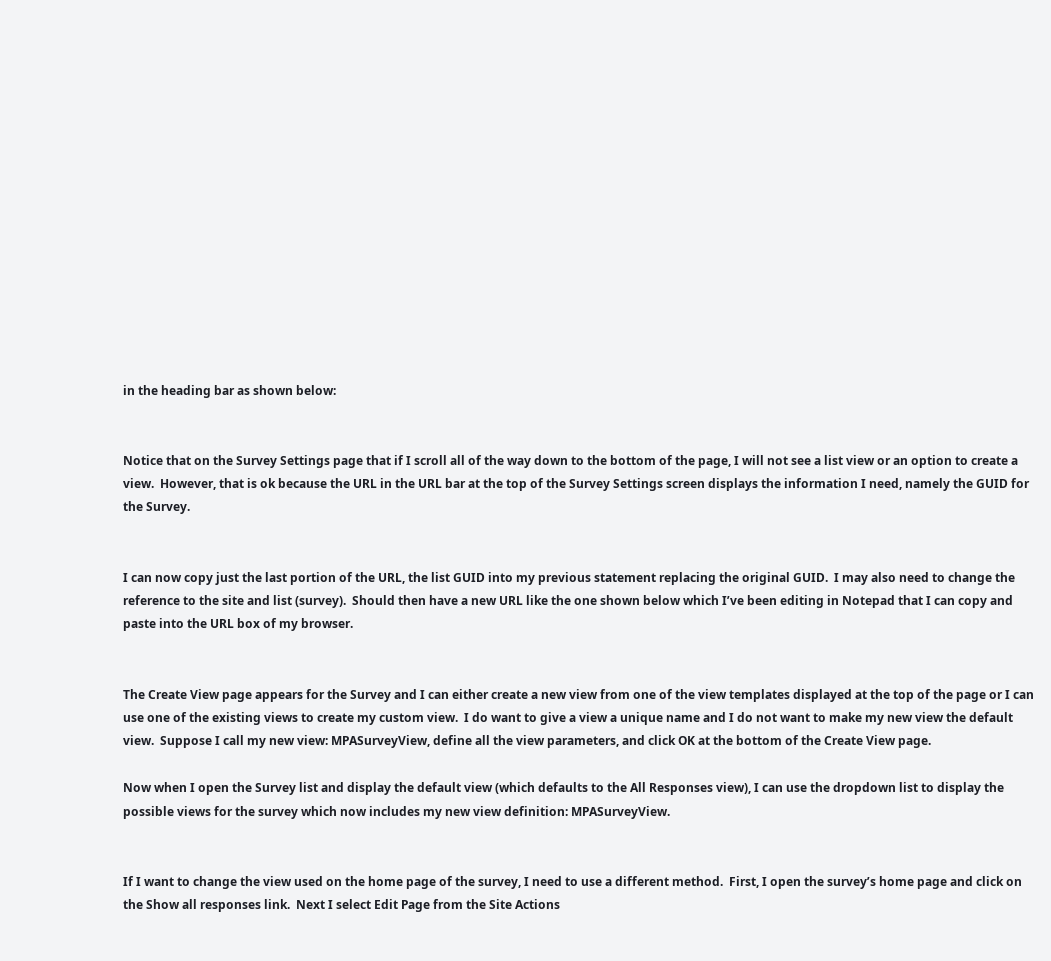in the heading bar as shown below:


Notice that on the Survey Settings page that if I scroll all of the way down to the bottom of the page, I will not see a list view or an option to create a view.  However, that is ok because the URL in the URL bar at the top of the Survey Settings screen displays the information I need, namely the GUID for the Survey.


I can now copy just the last portion of the URL, the list GUID into my previous statement replacing the original GUID.  I may also need to change the reference to the site and list (survey).  Should then have a new URL like the one shown below which I’ve been editing in Notepad that I can copy and paste into the URL box of my browser.


The Create View page appears for the Survey and I can either create a new view from one of the view templates displayed at the top of the page or I can use one of the existing views to create my custom view.  I do want to give a view a unique name and I do not want to make my new view the default view.  Suppose I call my new view: MPASurveyView, define all the view parameters, and click OK at the bottom of the Create View page.

Now when I open the Survey list and display the default view (which defaults to the All Responses view), I can use the dropdown list to display the possible views for the survey which now includes my new view definition: MPASurveyView.


If I want to change the view used on the home page of the survey, I need to use a different method.  First, I open the survey’s home page and click on the Show all responses link.  Next I select Edit Page from the Site Actions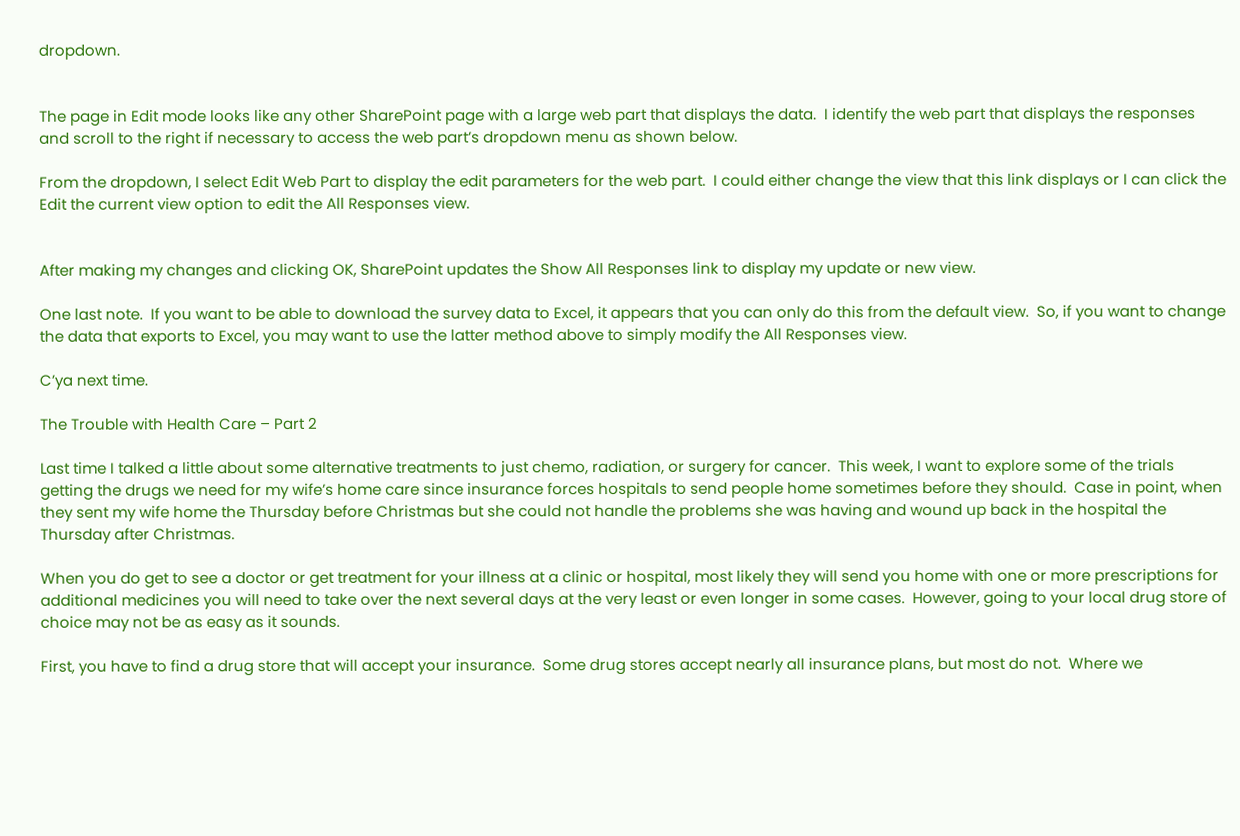dropdown.


The page in Edit mode looks like any other SharePoint page with a large web part that displays the data.  I identify the web part that displays the responses and scroll to the right if necessary to access the web part’s dropdown menu as shown below.

From the dropdown, I select Edit Web Part to display the edit parameters for the web part.  I could either change the view that this link displays or I can click the Edit the current view option to edit the All Responses view.


After making my changes and clicking OK, SharePoint updates the Show All Responses link to display my update or new view.

One last note.  If you want to be able to download the survey data to Excel, it appears that you can only do this from the default view.  So, if you want to change the data that exports to Excel, you may want to use the latter method above to simply modify the All Responses view.

C’ya next time.

The Trouble with Health Care – Part 2

Last time I talked a little about some alternative treatments to just chemo, radiation, or surgery for cancer.  This week, I want to explore some of the trials getting the drugs we need for my wife’s home care since insurance forces hospitals to send people home sometimes before they should.  Case in point, when they sent my wife home the Thursday before Christmas but she could not handle the problems she was having and wound up back in the hospital the Thursday after Christmas.

When you do get to see a doctor or get treatment for your illness at a clinic or hospital, most likely they will send you home with one or more prescriptions for additional medicines you will need to take over the next several days at the very least or even longer in some cases.  However, going to your local drug store of choice may not be as easy as it sounds.

First, you have to find a drug store that will accept your insurance.  Some drug stores accept nearly all insurance plans, but most do not.  Where we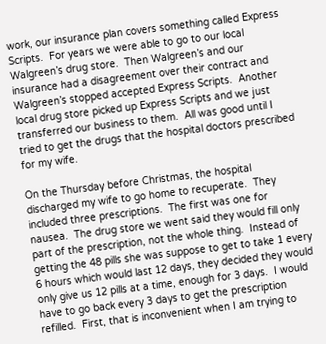work, our insurance plan covers something called Express Scripts.  For years we were able to go to our local Walgreen’s drug store.  Then Walgreen’s and our insurance had a disagreement over their contract and Walgreen’s stopped accepted Express Scripts.  Another local drug store picked up Express Scripts and we just transferred our business to them.  All was good until I tried to get the drugs that the hospital doctors prescribed for my wife.

On the Thursday before Christmas, the hospital discharged my wife to go home to recuperate.  They included three prescriptions.  The first was one for nausea.  The drug store we went said they would fill only part of the prescription, not the whole thing.  Instead of getting the 48 pills she was suppose to get to take 1 every 6 hours which would last 12 days, they decided they would only give us 12 pills at a time, enough for 3 days.  I would have to go back every 3 days to get the prescription refilled.  First, that is inconvenient when I am trying to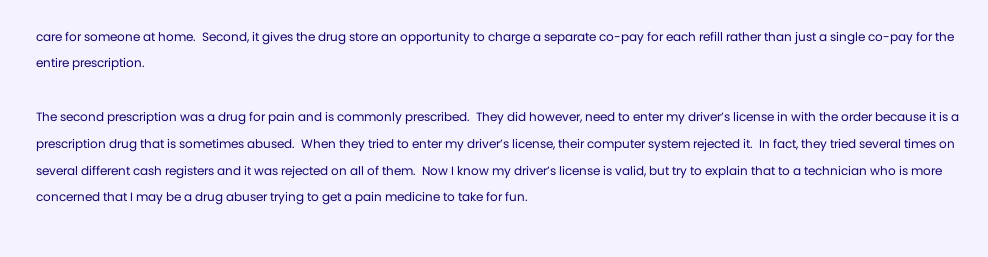care for someone at home.  Second, it gives the drug store an opportunity to charge a separate co-pay for each refill rather than just a single co-pay for the entire prescription.

The second prescription was a drug for pain and is commonly prescribed.  They did however, need to enter my driver’s license in with the order because it is a prescription drug that is sometimes abused.  When they tried to enter my driver’s license, their computer system rejected it.  In fact, they tried several times on several different cash registers and it was rejected on all of them.  Now I know my driver’s license is valid, but try to explain that to a technician who is more concerned that I may be a drug abuser trying to get a pain medicine to take for fun.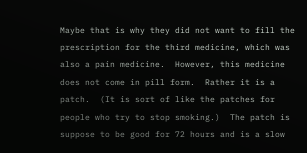Maybe that is why they did not want to fill the prescription for the third medicine, which was also a pain medicine.  However, this medicine does not come in pill form.  Rather it is a patch.  (It is sort of like the patches for people who try to stop smoking.)  The patch is suppose to be good for 72 hours and is a slow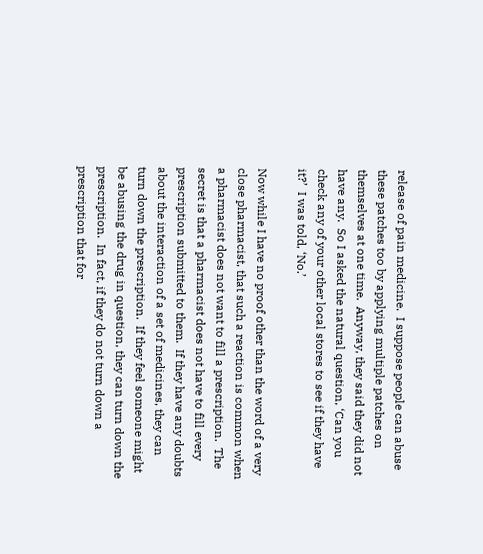release of pain medicine.  I suppose people can abuse these patches too by applying multiple patches on themselves at one time.  Anyway, they said they did not have any.  So I asked the natural question, ‘Can you check any of your other local stores to see if they have it?’  I was told, ‘No.’

Now while I have no proof other than the word of a very close pharmacist, that such a reaction is common when a pharmacist does not want to fill a prescription.  The secret is that a pharmacist does not have to fill every prescription submitted to them.  If they have any doubts about the interaction of a set of medicines, they can turn down the prescription.  If they feel someone might be abusing the drug in question, they can turn down the prescription.  In fact, if they do not turn down a prescription that for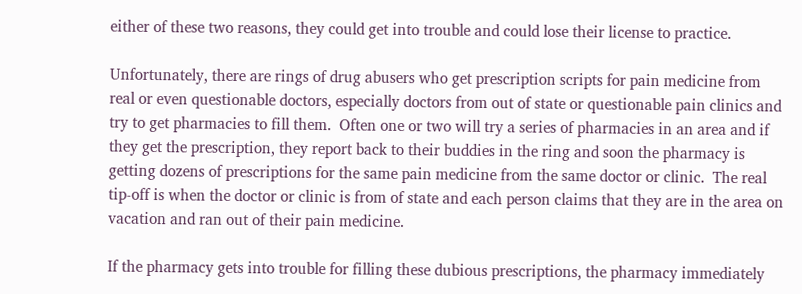either of these two reasons, they could get into trouble and could lose their license to practice.

Unfortunately, there are rings of drug abusers who get prescription scripts for pain medicine from real or even questionable doctors, especially doctors from out of state or questionable pain clinics and try to get pharmacies to fill them.  Often one or two will try a series of pharmacies in an area and if they get the prescription, they report back to their buddies in the ring and soon the pharmacy is getting dozens of prescriptions for the same pain medicine from the same doctor or clinic.  The real tip-off is when the doctor or clinic is from of state and each person claims that they are in the area on vacation and ran out of their pain medicine.

If the pharmacy gets into trouble for filling these dubious prescriptions, the pharmacy immediately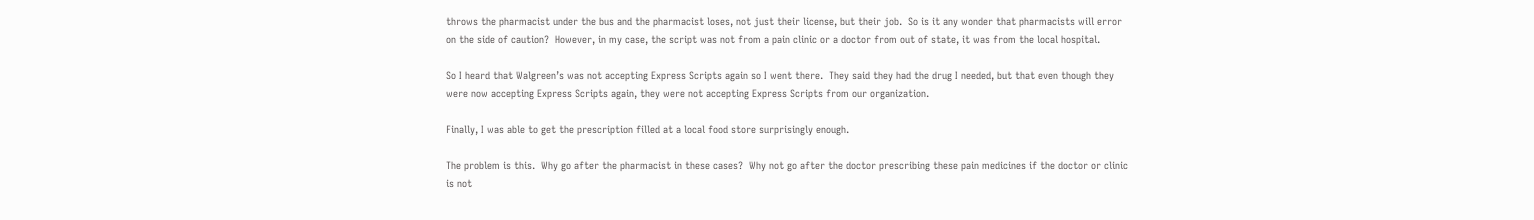throws the pharmacist under the bus and the pharmacist loses, not just their license, but their job.  So is it any wonder that pharmacists will error on the side of caution?  However, in my case, the script was not from a pain clinic or a doctor from out of state, it was from the local hospital.

So I heard that Walgreen’s was not accepting Express Scripts again so I went there.  They said they had the drug I needed, but that even though they were now accepting Express Scripts again, they were not accepting Express Scripts from our organization.

Finally, I was able to get the prescription filled at a local food store surprisingly enough.

The problem is this.  Why go after the pharmacist in these cases?  Why not go after the doctor prescribing these pain medicines if the doctor or clinic is not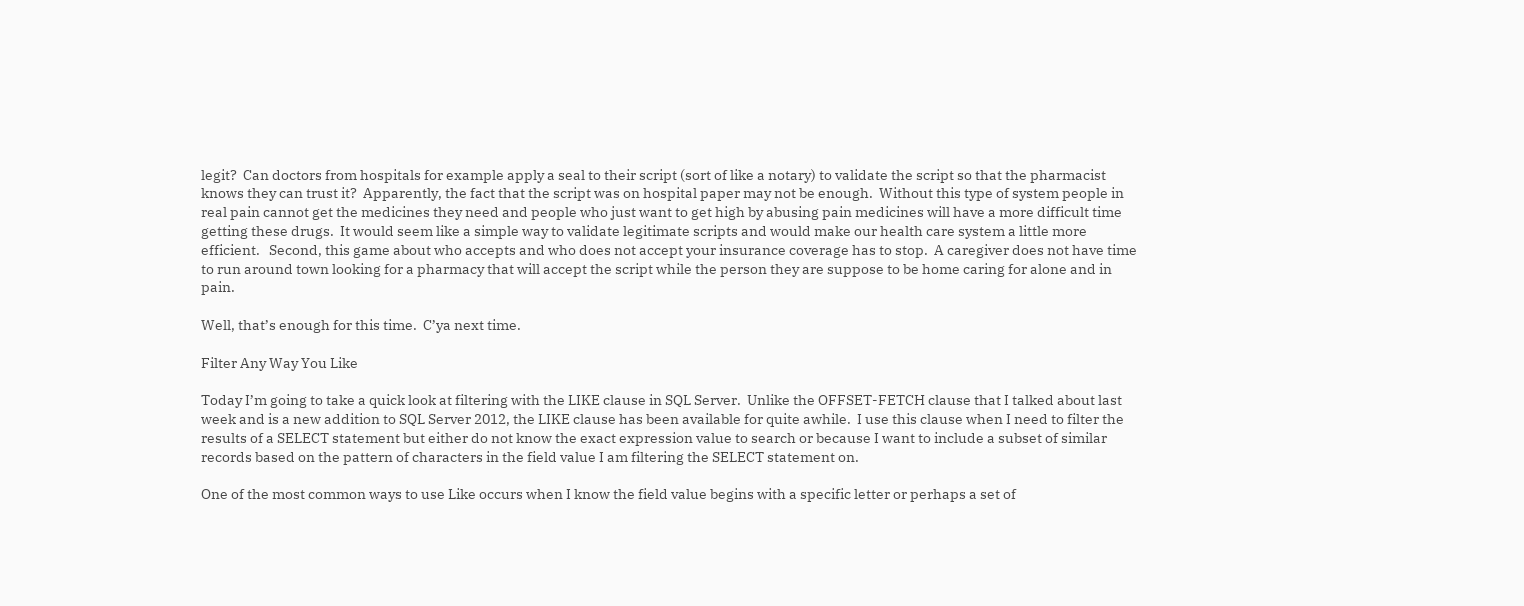legit?  Can doctors from hospitals for example apply a seal to their script (sort of like a notary) to validate the script so that the pharmacist knows they can trust it?  Apparently, the fact that the script was on hospital paper may not be enough.  Without this type of system people in real pain cannot get the medicines they need and people who just want to get high by abusing pain medicines will have a more difficult time getting these drugs.  It would seem like a simple way to validate legitimate scripts and would make our health care system a little more efficient.   Second, this game about who accepts and who does not accept your insurance coverage has to stop.  A caregiver does not have time to run around town looking for a pharmacy that will accept the script while the person they are suppose to be home caring for alone and in pain.

Well, that’s enough for this time.  C’ya next time.

Filter Any Way You Like

Today I’m going to take a quick look at filtering with the LIKE clause in SQL Server.  Unlike the OFFSET-FETCH clause that I talked about last week and is a new addition to SQL Server 2012, the LIKE clause has been available for quite awhile.  I use this clause when I need to filter the results of a SELECT statement but either do not know the exact expression value to search or because I want to include a subset of similar records based on the pattern of characters in the field value I am filtering the SELECT statement on.

One of the most common ways to use Like occurs when I know the field value begins with a specific letter or perhaps a set of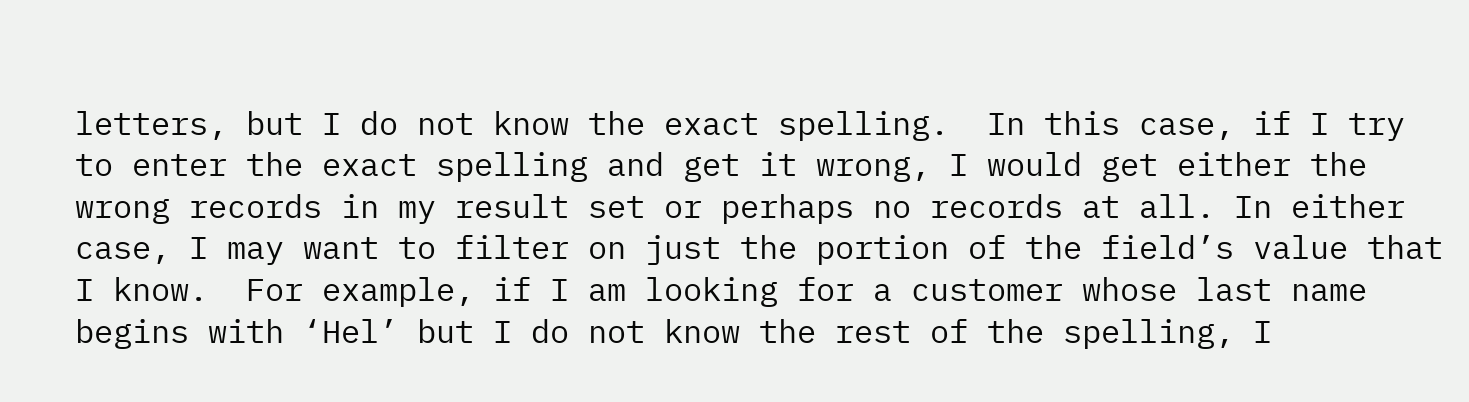letters, but I do not know the exact spelling.  In this case, if I try to enter the exact spelling and get it wrong, I would get either the wrong records in my result set or perhaps no records at all. In either case, I may want to filter on just the portion of the field’s value that I know.  For example, if I am looking for a customer whose last name begins with ‘Hel’ but I do not know the rest of the spelling, I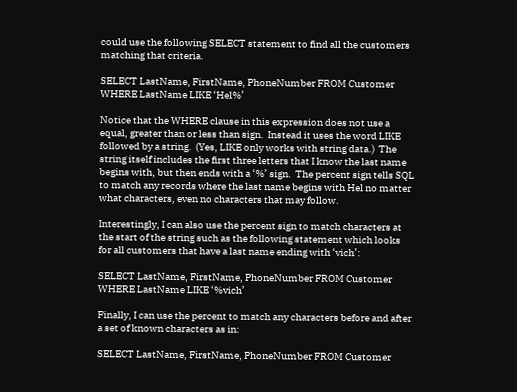could use the following SELECT statement to find all the customers matching that criteria.

SELECT LastName, FirstName, PhoneNumber FROM Customer WHERE LastName LIKE ‘Hel%’

Notice that the WHERE clause in this expression does not use a equal, greater than or less than sign.  Instead it uses the word LIKE followed by a string.  (Yes, LIKE only works with string data.)  The string itself includes the first three letters that I know the last name begins with, but then ends with a ‘%’ sign.  The percent sign tells SQL to match any records where the last name begins with Hel no matter what characters, even no characters that may follow.

Interestingly, I can also use the percent sign to match characters at the start of the string such as the following statement which looks for all customers that have a last name ending with ‘vich’:

SELECT LastName, FirstName, PhoneNumber FROM Customer WHERE LastName LIKE ‘%vich’

Finally, I can use the percent to match any characters before and after a set of known characters as in:

SELECT LastName, FirstName, PhoneNumber FROM Customer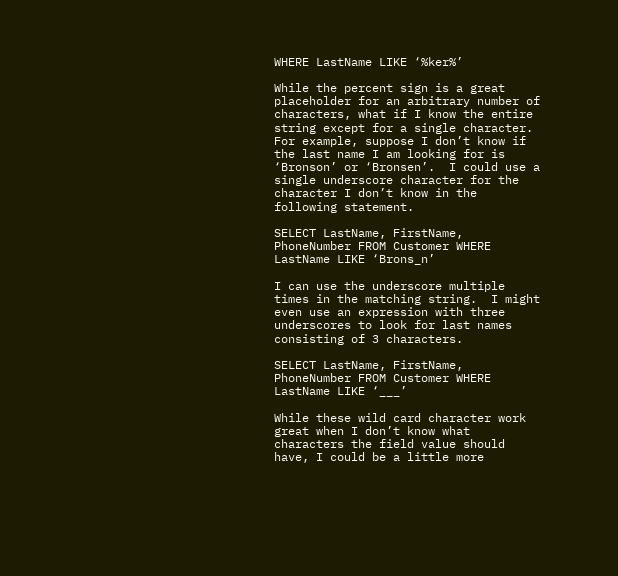WHERE LastName LIKE ‘%ker%’

While the percent sign is a great placeholder for an arbitrary number of characters, what if I know the entire string except for a single character.  For example, suppose I don’t know if the last name I am looking for is ‘Bronson’ or ‘Bronsen’.  I could use a single underscore character for the character I don’t know in the following statement.

SELECT LastName, FirstName, PhoneNumber FROM Customer WHERE LastName LIKE ‘Brons_n’

I can use the underscore multiple times in the matching string.  I might even use an expression with three underscores to look for last names consisting of 3 characters.

SELECT LastName, FirstName, PhoneNumber FROM Customer WHERE LastName LIKE ‘___’

While these wild card character work great when I don’t know what characters the field value should have, I could be a little more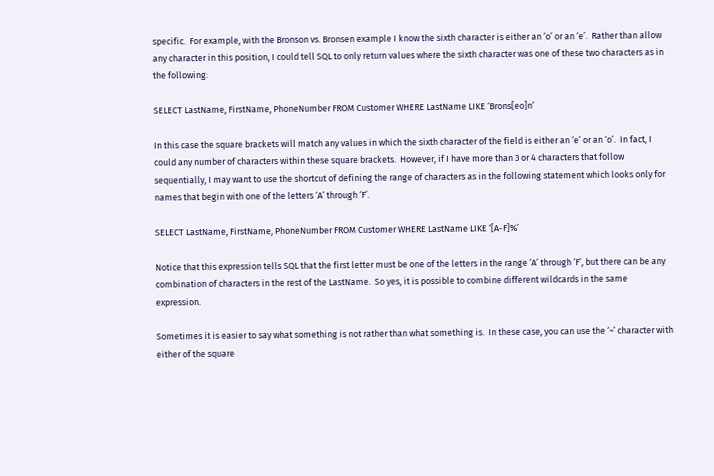specific.  For example, with the Bronson vs. Bronsen example I know the sixth character is either an ‘o’ or an ‘e’.  Rather than allow any character in this position, I could tell SQL to only return values where the sixth character was one of these two characters as in the following:

SELECT LastName, FirstName, PhoneNumber FROM Customer WHERE LastName LIKE ‘Brons[eo]n’

In this case the square brackets will match any values in which the sixth character of the field is either an ‘e’ or an ‘o’.  In fact, I could any number of characters within these square brackets.  However, if I have more than 3 or 4 characters that follow sequentially, I may want to use the shortcut of defining the range of characters as in the following statement which looks only for names that begin with one of the letters ‘A’ through ‘F’.

SELECT LastName, FirstName, PhoneNumber FROM Customer WHERE LastName LIKE ‘[A-F]%’

Notice that this expression tells SQL that the first letter must be one of the letters in the range ‘A’ through ‘F’, but there can be any combination of characters in the rest of the LastName.  So yes, it is possible to combine different wildcards in the same expression.

Sometimes it is easier to say what something is not rather than what something is.  In these case, you can use the ‘~’ character with either of the square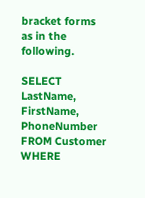bracket forms as in the following.

SELECT LastName, FirstName, PhoneNumber FROM Customer WHERE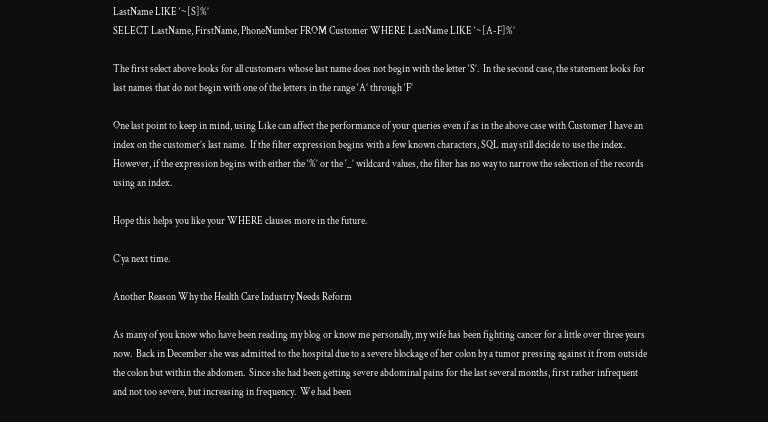LastName LIKE ‘~[S]%’
SELECT LastName, FirstName, PhoneNumber FROM Customer WHERE LastName LIKE ‘~[A-F]%’

The first select above looks for all customers whose last name does not begin with the letter ‘S’.  In the second case, the statement looks for last names that do not begin with one of the letters in the range ‘A’ through ‘F’

One last point to keep in mind, using Like can affect the performance of your queries even if as in the above case with Customer I have an index on the customer’s last name.  If the filter expression begins with a few known characters, SQL may still decide to use the index.  However, if the expression begins with either the ‘%’ or the ‘_’ wildcard values, the filter has no way to narrow the selection of the records using an index.

Hope this helps you like your WHERE clauses more in the future.

C’ya next time.

Another Reason Why the Health Care Industry Needs Reform

As many of you know who have been reading my blog or know me personally, my wife has been fighting cancer for a little over three years now.  Back in December she was admitted to the hospital due to a severe blockage of her colon by a tumor pressing against it from outside the colon but within the abdomen.  Since she had been getting severe abdominal pains for the last several months, first rather infrequent and not too severe, but increasing in frequency.  We had been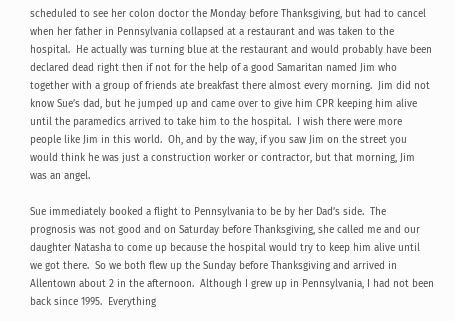scheduled to see her colon doctor the Monday before Thanksgiving, but had to cancel when her father in Pennsylvania collapsed at a restaurant and was taken to the hospital.  He actually was turning blue at the restaurant and would probably have been declared dead right then if not for the help of a good Samaritan named Jim who together with a group of friends ate breakfast there almost every morning.  Jim did not know Sue’s dad, but he jumped up and came over to give him CPR keeping him alive until the paramedics arrived to take him to the hospital.  I wish there were more people like Jim in this world.  Oh, and by the way, if you saw Jim on the street you would think he was just a construction worker or contractor, but that morning, Jim was an angel.

Sue immediately booked a flight to Pennsylvania to be by her Dad’s side.  The prognosis was not good and on Saturday before Thanksgiving, she called me and our daughter Natasha to come up because the hospital would try to keep him alive until we got there.  So we both flew up the Sunday before Thanksgiving and arrived in Allentown about 2 in the afternoon.  Although I grew up in Pennsylvania, I had not been back since 1995.  Everything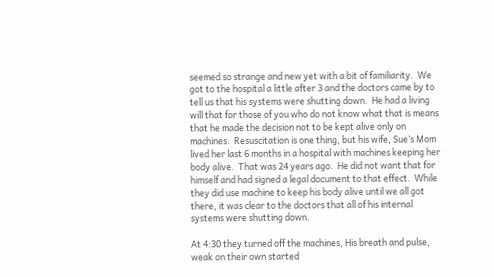seemed so strange and new yet with a bit of familiarity.  We got to the hospital a little after 3 and the doctors came by to tell us that his systems were shutting down.  He had a living will that for those of you who do not know what that is means that he made the decision not to be kept alive only on machines.  Resuscitation is one thing, but his wife, Sue’s Mom lived her last 6 months in a hospital with machines keeping her body alive.  That was 24 years ago.  He did not want that for himself and had signed a legal document to that effect.  While they did use machine to keep his body alive until we all got there, it was clear to the doctors that all of his internal systems were shutting down.

At 4:30 they turned off the machines, His breath and pulse, weak on their own started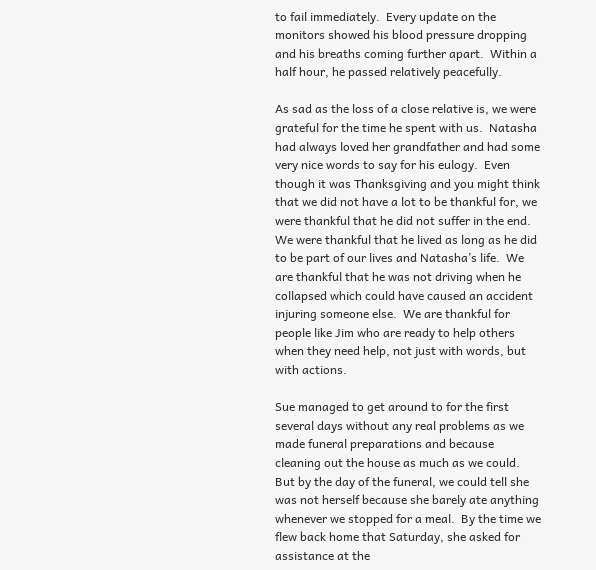to fail immediately.  Every update on the monitors showed his blood pressure dropping and his breaths coming further apart.  Within a half hour, he passed relatively peacefully.

As sad as the loss of a close relative is, we were grateful for the time he spent with us.  Natasha had always loved her grandfather and had some very nice words to say for his eulogy.  Even though it was Thanksgiving and you might think that we did not have a lot to be thankful for, we were thankful that he did not suffer in the end.  We were thankful that he lived as long as he did to be part of our lives and Natasha’s life.  We are thankful that he was not driving when he collapsed which could have caused an accident injuring someone else.  We are thankful for people like Jim who are ready to help others when they need help, not just with words, but with actions.

Sue managed to get around to for the first several days without any real problems as we made funeral preparations and because cleaning out the house as much as we could.  But by the day of the funeral, we could tell she was not herself because she barely ate anything whenever we stopped for a meal.  By the time we flew back home that Saturday, she asked for assistance at the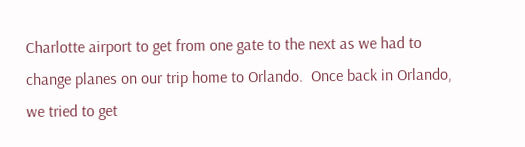Charlotte airport to get from one gate to the next as we had to change planes on our trip home to Orlando.  Once back in Orlando, we tried to get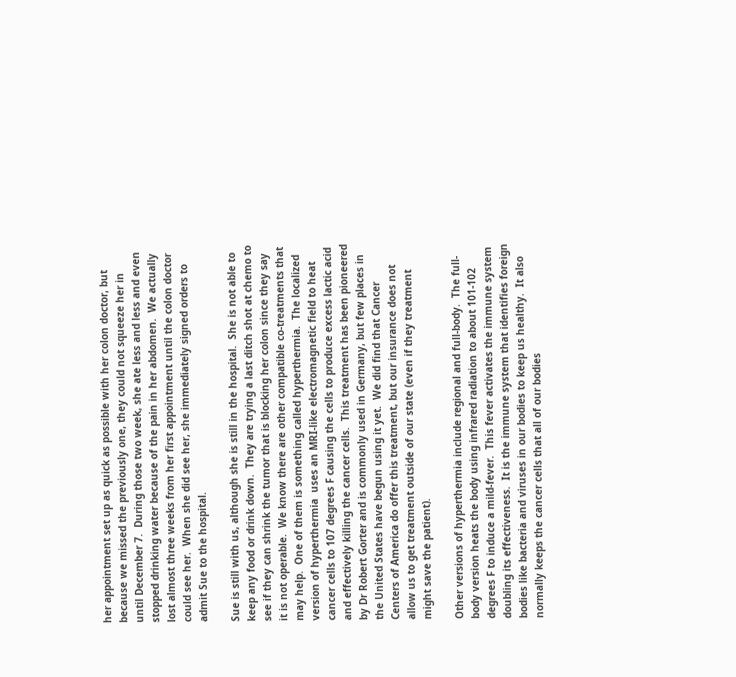her appointment set up as quick as possible with her colon doctor, but because we missed the previously one, they could not squeeze her in until December 7.  During those two week, she ate less and less and even stopped drinking water because of the pain in her abdomen.  We actually lost almost three weeks from her first appointment until the colon doctor could see her.  When she did see her, she immediately signed orders to admit Sue to the hospital.

Sue is still with us, although she is still in the hospital.  She is not able to keep any food or drink down.  They are trying a last ditch shot at chemo to see if they can shrink the tumor that is blocking her colon since they say it is not operable.  We know there are other compatible co-treatments that may help.  One of them is something called hyperthermia.  The localized version of hyperthermia  uses an MRI-like electromagnetic field to heat cancer cells to 107 degrees F causing the cells to produce excess lactic acid and effectively killing the cancer cells.  This treatment has been pioneered by Dr Robert Gorter and is commonly used in Germany, but few places in the United States have begun using it yet.  We did find that Cancer Centers of America do offer this treatment, but our insurance does not allow us to get treatment outside of our state (even if they treatment might save the patient).

Other versions of hyperthermia include regional and full-body.  The full-body version heats the body using infrared radiation to about 101-102 degrees F to induce a mild-fever.  This fever activates the immune system doubling its effectiveness.  It is the immune system that identifies foreign bodies like bacteria and viruses in our bodies to keep us healthy.  It also normally keeps the cancer cells that all of our bodies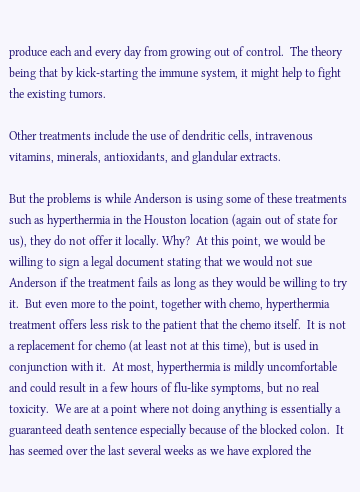produce each and every day from growing out of control.  The theory being that by kick-starting the immune system, it might help to fight the existing tumors.

Other treatments include the use of dendritic cells, intravenous vitamins, minerals, antioxidants, and glandular extracts.

But the problems is while Anderson is using some of these treatments such as hyperthermia in the Houston location (again out of state for us), they do not offer it locally. Why?  At this point, we would be willing to sign a legal document stating that we would not sue Anderson if the treatment fails as long as they would be willing to try it.  But even more to the point, together with chemo, hyperthermia treatment offers less risk to the patient that the chemo itself.  It is not a replacement for chemo (at least not at this time), but is used in conjunction with it.  At most, hyperthermia is mildly uncomfortable and could result in a few hours of flu-like symptoms, but no real toxicity.  We are at a point where not doing anything is essentially a guaranteed death sentence especially because of the blocked colon.  It has seemed over the last several weeks as we have explored the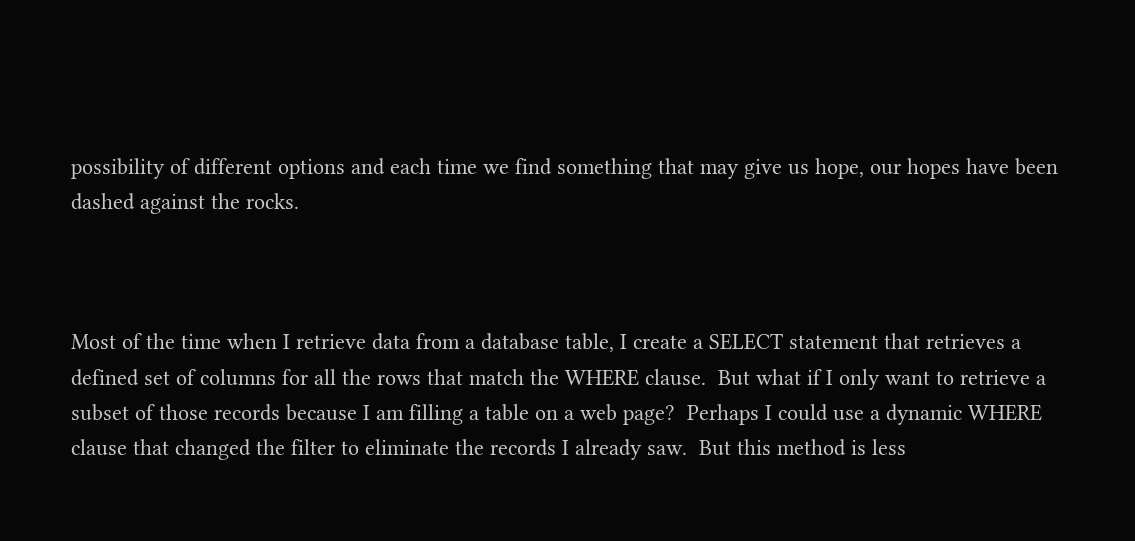possibility of different options and each time we find something that may give us hope, our hopes have been dashed against the rocks.



Most of the time when I retrieve data from a database table, I create a SELECT statement that retrieves a defined set of columns for all the rows that match the WHERE clause.  But what if I only want to retrieve a subset of those records because I am filling a table on a web page?  Perhaps I could use a dynamic WHERE clause that changed the filter to eliminate the records I already saw.  But this method is less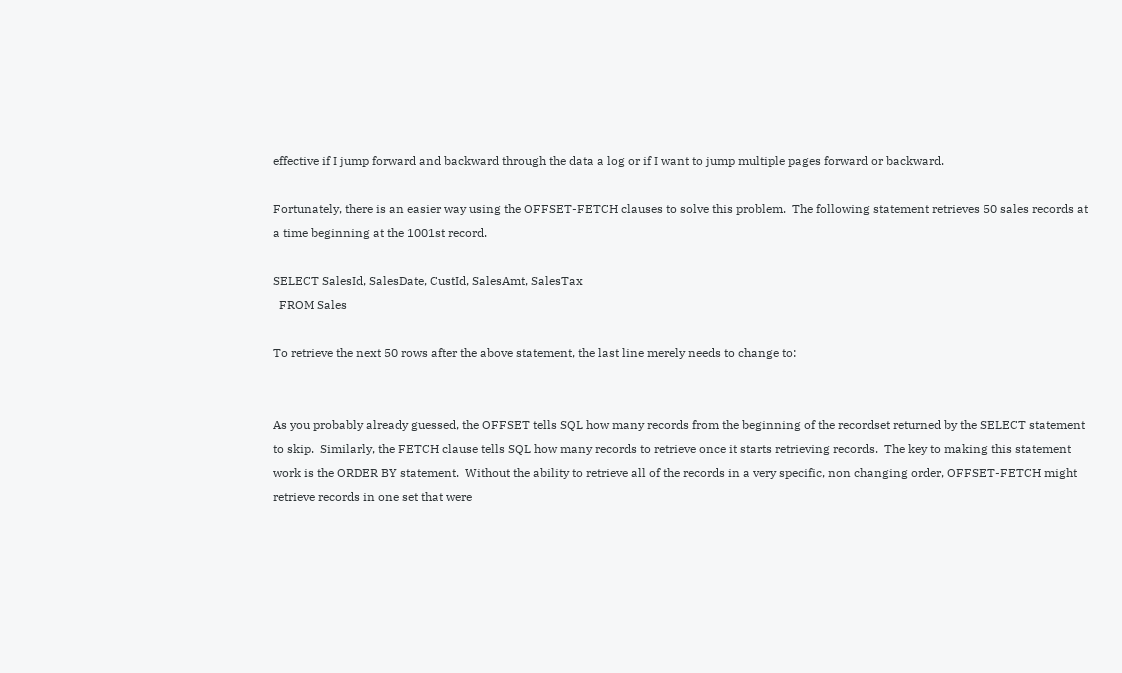effective if I jump forward and backward through the data a log or if I want to jump multiple pages forward or backward.

Fortunately, there is an easier way using the OFFSET-FETCH clauses to solve this problem.  The following statement retrieves 50 sales records at a time beginning at the 1001st record.

SELECT SalesId, SalesDate, CustId, SalesAmt, SalesTax
  FROM Sales

To retrieve the next 50 rows after the above statement, the last line merely needs to change to:


As you probably already guessed, the OFFSET tells SQL how many records from the beginning of the recordset returned by the SELECT statement to skip.  Similarly, the FETCH clause tells SQL how many records to retrieve once it starts retrieving records.  The key to making this statement work is the ORDER BY statement.  Without the ability to retrieve all of the records in a very specific, non changing order, OFFSET-FETCH might retrieve records in one set that were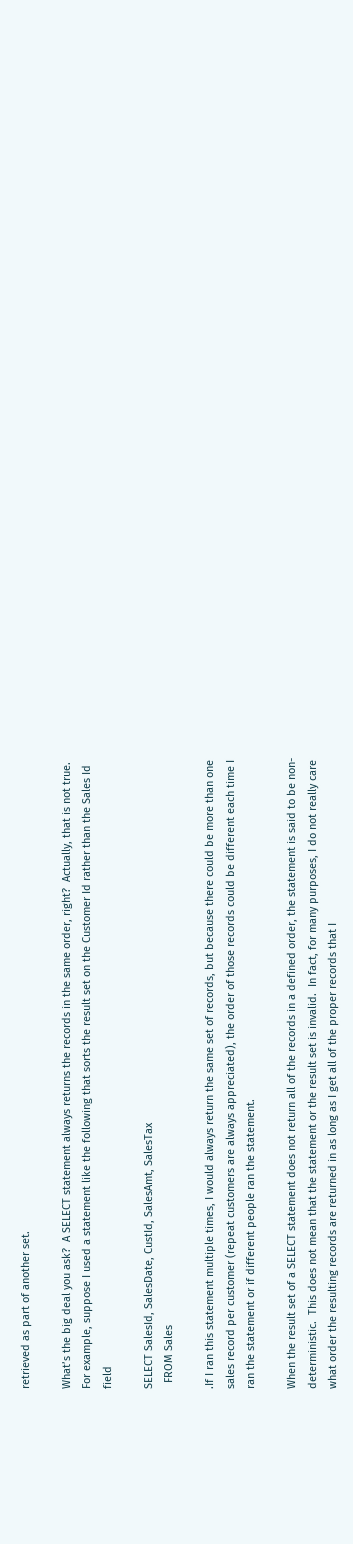retrieved as part of another set.

What’s the big deal you ask?  A SELECT statement always returns the records in the same order, right?  Actually, that is not true.  For example, suppose I used a statement like the following that sorts the result set on the Customer Id rather than the Sales Id field

SELECT SalesId, SalesDate, CustId, SalesAmt, SalesTax
  FROM Sales

.If I ran this statement multiple times, I would always return the same set of records, but because there could be more than one sales record per customer (repeat customers are always appreciated), the order of those records could be different each time I ran the statement or if different people ran the statement.

When the result set of a SELECT statement does not return all of the records in a defined order, the statement is said to be non-deterministic.  This does not mean that the statement or the result set is invalid.  In fact, for many purposes, I do not really care what order the resulting records are returned in as long as I get all of the proper records that I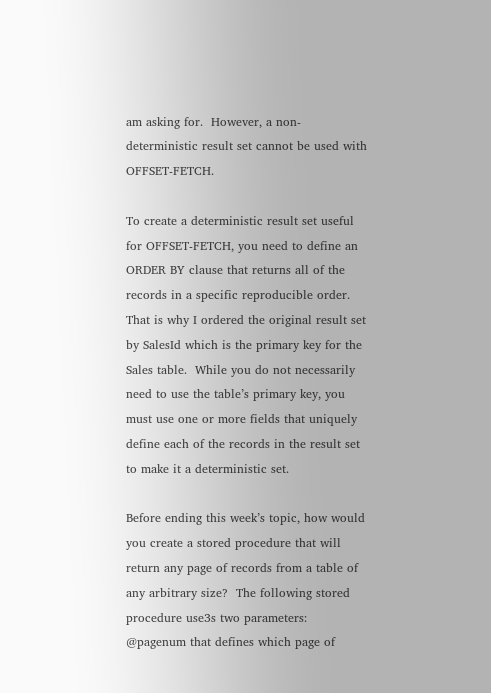am asking for.  However, a non-deterministic result set cannot be used with OFFSET-FETCH.

To create a deterministic result set useful for OFFSET-FETCH, you need to define an ORDER BY clause that returns all of the records in a specific reproducible order.  That is why I ordered the original result set by SalesId which is the primary key for the Sales table.  While you do not necessarily need to use the table’s primary key, you must use one or more fields that uniquely define each of the records in the result set to make it a deterministic set.

Before ending this week’s topic, how would you create a stored procedure that will return any page of records from a table of any arbitrary size?  The following stored procedure use3s two parameters: @pagenum that defines which page of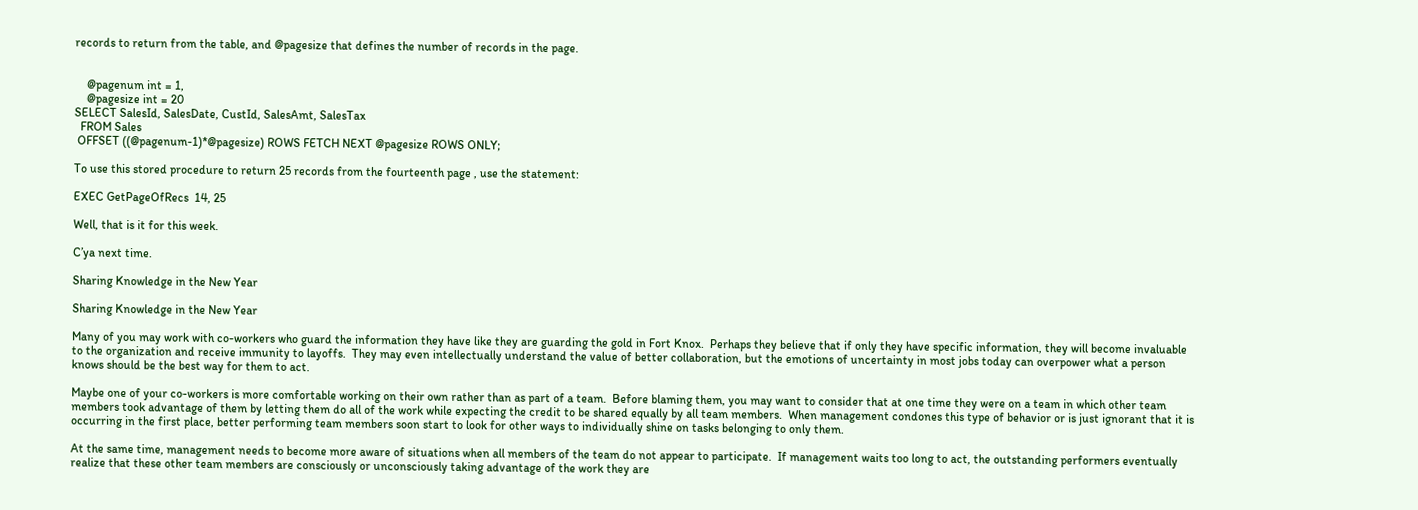records to return from the table, and @pagesize that defines the number of records in the page.


    @pagenum int = 1,
    @pagesize int = 20
SELECT SalesId, SalesDate, CustId, SalesAmt, SalesTax
  FROM Sales
 OFFSET ((@pagenum-1)*@pagesize) ROWS FETCH NEXT @pagesize ROWS ONLY;

To use this stored procedure to return 25 records from the fourteenth page , use the statement:

EXEC GetPageOfRecs  14, 25

Well, that is it for this week.

C’ya next time.

Sharing Knowledge in the New Year

Sharing Knowledge in the New Year

Many of you may work with co-workers who guard the information they have like they are guarding the gold in Fort Knox.  Perhaps they believe that if only they have specific information, they will become invaluable to the organization and receive immunity to layoffs.  They may even intellectually understand the value of better collaboration, but the emotions of uncertainty in most jobs today can overpower what a person knows should be the best way for them to act.

Maybe one of your co-workers is more comfortable working on their own rather than as part of a team.  Before blaming them, you may want to consider that at one time they were on a team in which other team members took advantage of them by letting them do all of the work while expecting the credit to be shared equally by all team members.  When management condones this type of behavior or is just ignorant that it is occurring in the first place, better performing team members soon start to look for other ways to individually shine on tasks belonging to only them.

At the same time, management needs to become more aware of situations when all members of the team do not appear to participate.  If management waits too long to act, the outstanding performers eventually realize that these other team members are consciously or unconsciously taking advantage of the work they are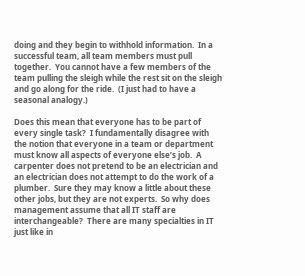doing and they begin to withhold information.  In a successful team, all team members must pull together.  You cannot have a few members of the team pulling the sleigh while the rest sit on the sleigh and go along for the ride.  (I just had to have a seasonal analogy.)

Does this mean that everyone has to be part of every single task?  I fundamentally disagree with the notion that everyone in a team or department must know all aspects of everyone else’s job.  A carpenter does not pretend to be an electrician and an electrician does not attempt to do the work of a plumber.  Sure they may know a little about these other jobs, but they are not experts.  So why does management assume that all IT staff are interchangeable?  There are many specialties in IT just like in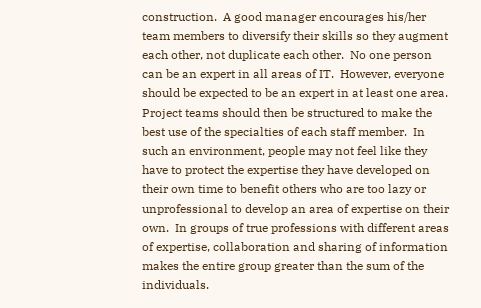construction.  A good manager encourages his/her team members to diversify their skills so they augment each other, not duplicate each other.  No one person can be an expert in all areas of IT.  However, everyone should be expected to be an expert in at least one area.  Project teams should then be structured to make the best use of the specialties of each staff member.  In such an environment, people may not feel like they have to protect the expertise they have developed on their own time to benefit others who are too lazy or unprofessional to develop an area of expertise on their own.  In groups of true professions with different areas of expertise, collaboration and sharing of information makes the entire group greater than the sum of the individuals.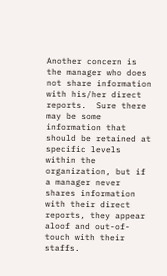Another concern is the manager who does not share information with his/her direct reports.  Sure there may be some information that should be retained at specific levels within the organization, but if a manager never shares information with their direct reports, they appear aloof and out-of-touch with their staffs.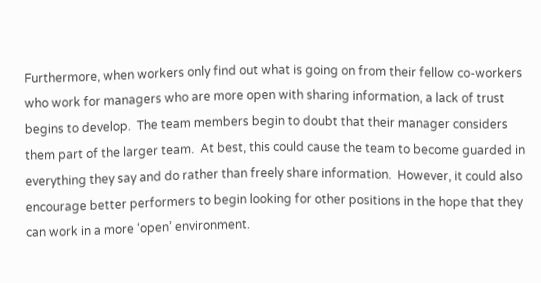Furthermore, when workers only find out what is going on from their fellow co-workers who work for managers who are more open with sharing information, a lack of trust begins to develop.  The team members begin to doubt that their manager considers them part of the larger team.  At best, this could cause the team to become guarded in everything they say and do rather than freely share information.  However, it could also encourage better performers to begin looking for other positions in the hope that they can work in a more ‘open’ environment.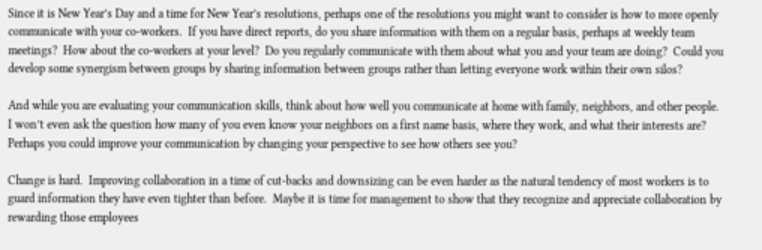Since it is New Year’s Day and a time for New Year’s resolutions, perhaps one of the resolutions you might want to consider is how to more openly communicate with your co-workers.  If you have direct reports, do you share information with them on a regular basis, perhaps at weekly team meetings?  How about the co-workers at your level?  Do you regularly communicate with them about what you and your team are doing?  Could you develop some synergism between groups by sharing information between groups rather than letting everyone work within their own silos?

And while you are evaluating your communication skills, think about how well you communicate at home with family, neighbors, and other people.  I won’t even ask the question how many of you even know your neighbors on a first name basis, where they work, and what their interests are?  Perhaps you could improve your communication by changing your perspective to see how others see you?

Change is hard.  Improving collaboration in a time of cut-backs and downsizing can be even harder as the natural tendency of most workers is to guard information they have even tighter than before.  Maybe it is time for management to show that they recognize and appreciate collaboration by rewarding those employees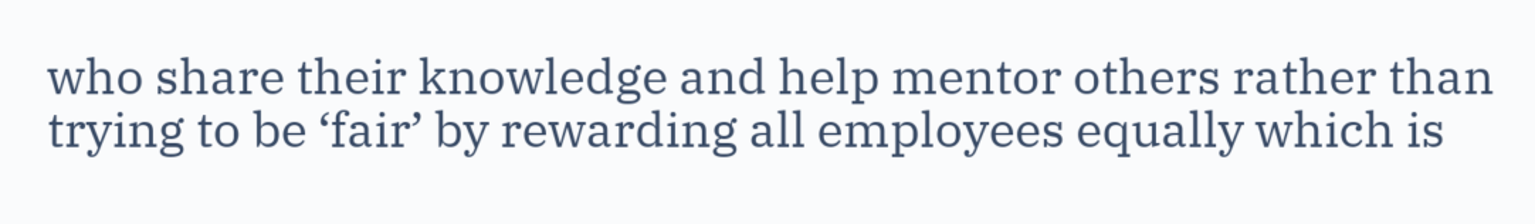who share their knowledge and help mentor others rather than trying to be ‘fair’ by rewarding all employees equally which is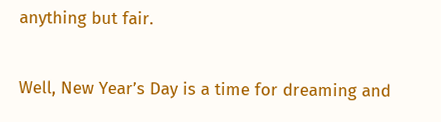anything but fair.

Well, New Year’s Day is a time for dreaming and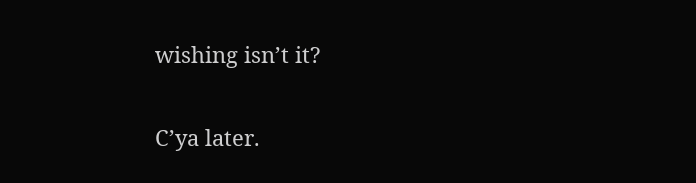wishing isn’t it?

C’ya later.